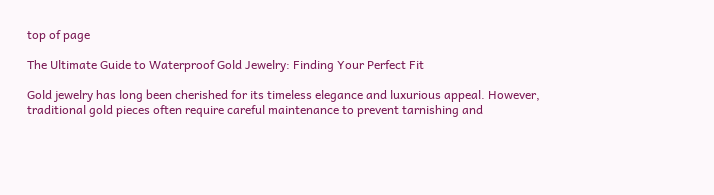top of page

The Ultimate Guide to Waterproof Gold Jewelry: Finding Your Perfect Fit

Gold jewelry has long been cherished for its timeless elegance and luxurious appeal. However, traditional gold pieces often require careful maintenance to prevent tarnishing and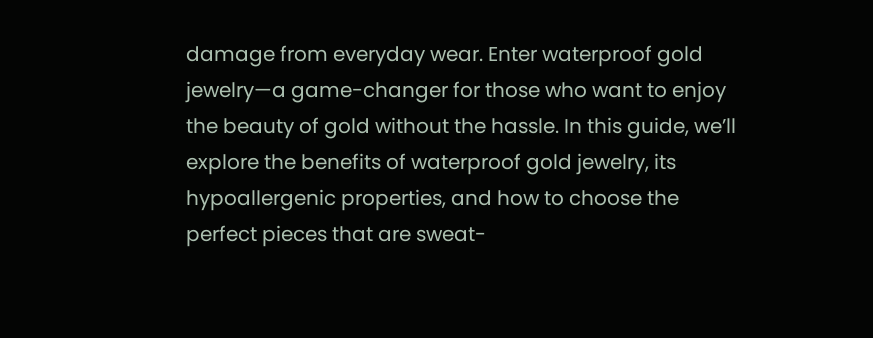damage from everyday wear. Enter waterproof gold jewelry—a game-changer for those who want to enjoy the beauty of gold without the hassle. In this guide, we’ll explore the benefits of waterproof gold jewelry, its hypoallergenic properties, and how to choose the perfect pieces that are sweat-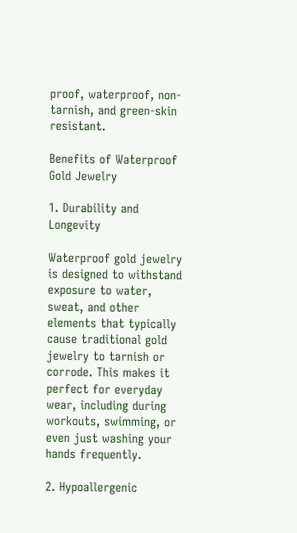proof, waterproof, non-tarnish, and green-skin resistant.

Benefits of Waterproof Gold Jewelry

1. Durability and Longevity

Waterproof gold jewelry is designed to withstand exposure to water, sweat, and other elements that typically cause traditional gold jewelry to tarnish or corrode. This makes it perfect for everyday wear, including during workouts, swimming, or even just washing your hands frequently.

2. Hypoallergenic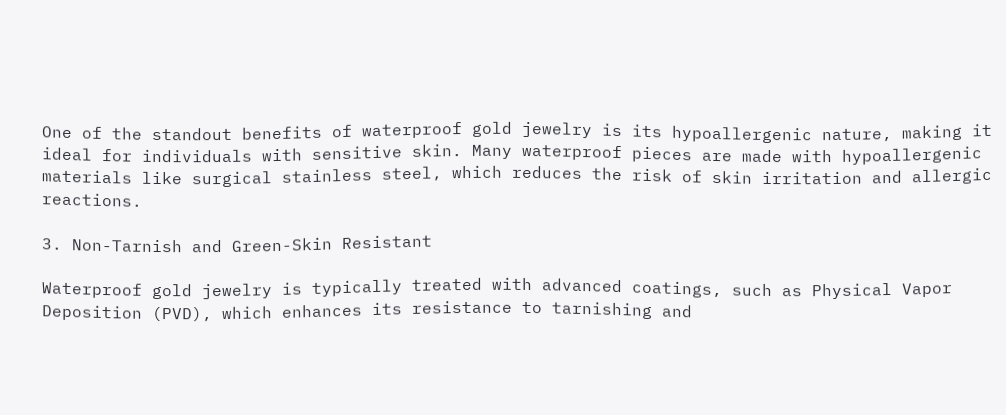One of the standout benefits of waterproof gold jewelry is its hypoallergenic nature, making it ideal for individuals with sensitive skin. Many waterproof pieces are made with hypoallergenic materials like surgical stainless steel, which reduces the risk of skin irritation and allergic reactions.

3. Non-Tarnish and Green-Skin Resistant

Waterproof gold jewelry is typically treated with advanced coatings, such as Physical Vapor Deposition (PVD), which enhances its resistance to tarnishing and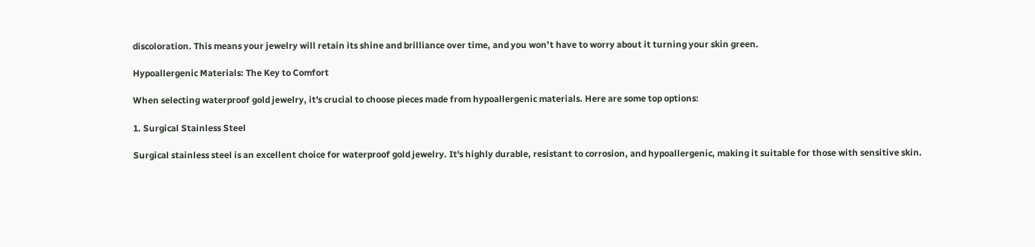discoloration. This means your jewelry will retain its shine and brilliance over time, and you won’t have to worry about it turning your skin green.

Hypoallergenic Materials: The Key to Comfort

When selecting waterproof gold jewelry, it's crucial to choose pieces made from hypoallergenic materials. Here are some top options:

1. Surgical Stainless Steel

Surgical stainless steel is an excellent choice for waterproof gold jewelry. It's highly durable, resistant to corrosion, and hypoallergenic, making it suitable for those with sensitive skin.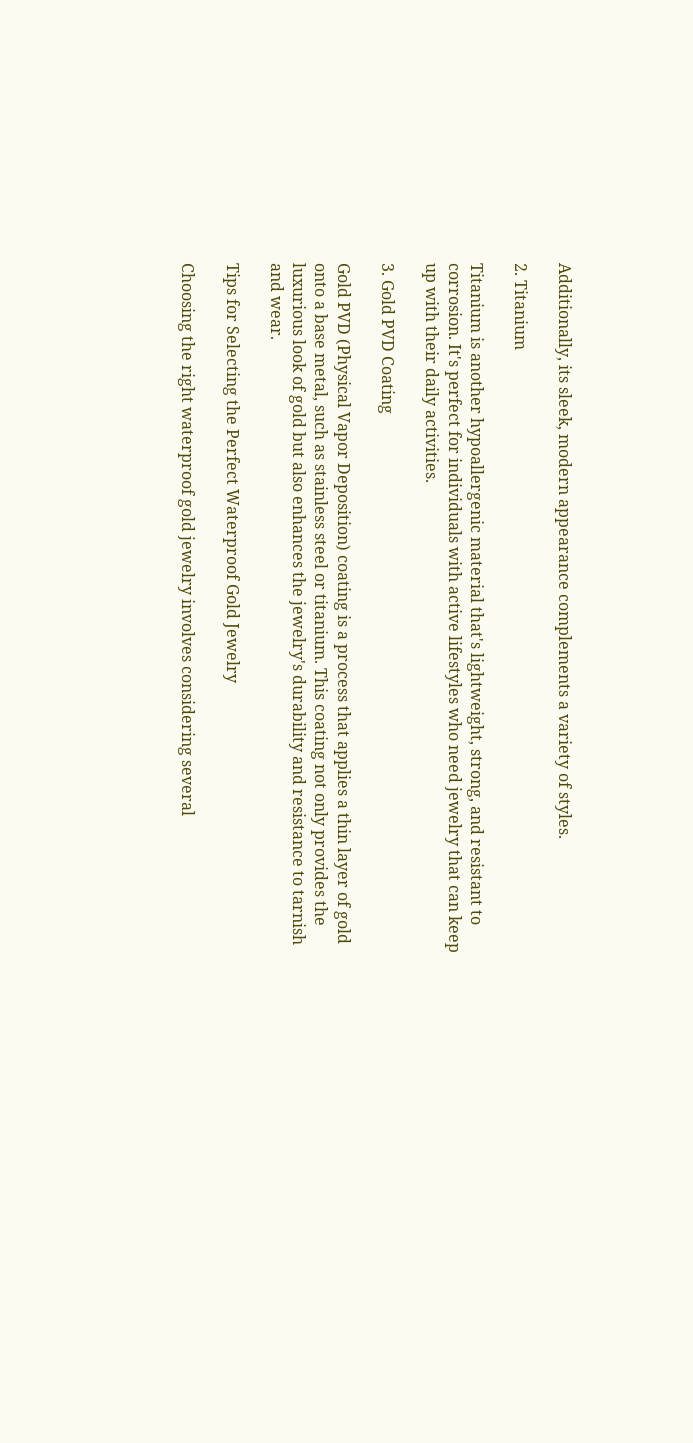Additionally, its sleek, modern appearance complements a variety of styles.

2. Titanium

Titanium is another hypoallergenic material that's lightweight, strong, and resistant to corrosion. It's perfect for individuals with active lifestyles who need jewelry that can keep up with their daily activities.

3. Gold PVD Coating

Gold PVD (Physical Vapor Deposition) coating is a process that applies a thin layer of gold onto a base metal, such as stainless steel or titanium. This coating not only provides the luxurious look of gold but also enhances the jewelry's durability and resistance to tarnish and wear.

Tips for Selecting the Perfect Waterproof Gold Jewelry

Choosing the right waterproof gold jewelry involves considering several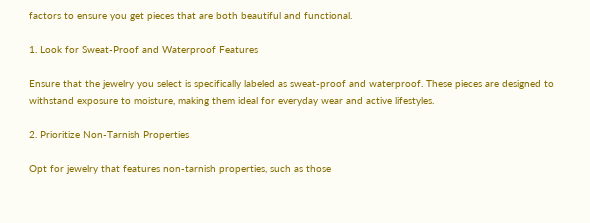factors to ensure you get pieces that are both beautiful and functional.

1. Look for Sweat-Proof and Waterproof Features

Ensure that the jewelry you select is specifically labeled as sweat-proof and waterproof. These pieces are designed to withstand exposure to moisture, making them ideal for everyday wear and active lifestyles.

2. Prioritize Non-Tarnish Properties

Opt for jewelry that features non-tarnish properties, such as those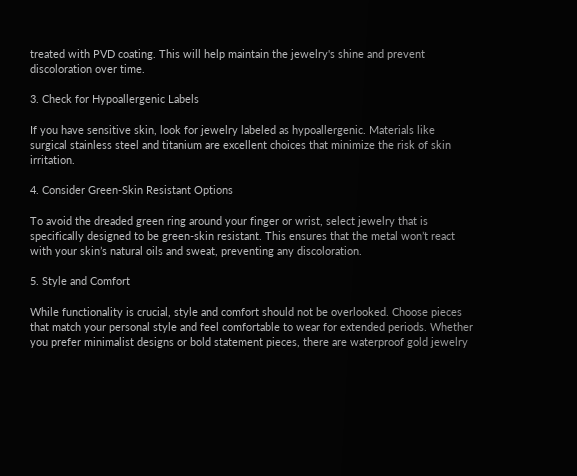treated with PVD coating. This will help maintain the jewelry's shine and prevent discoloration over time.

3. Check for Hypoallergenic Labels

If you have sensitive skin, look for jewelry labeled as hypoallergenic. Materials like surgical stainless steel and titanium are excellent choices that minimize the risk of skin irritation.

4. Consider Green-Skin Resistant Options

To avoid the dreaded green ring around your finger or wrist, select jewelry that is specifically designed to be green-skin resistant. This ensures that the metal won’t react with your skin’s natural oils and sweat, preventing any discoloration.

5. Style and Comfort

While functionality is crucial, style and comfort should not be overlooked. Choose pieces that match your personal style and feel comfortable to wear for extended periods. Whether you prefer minimalist designs or bold statement pieces, there are waterproof gold jewelry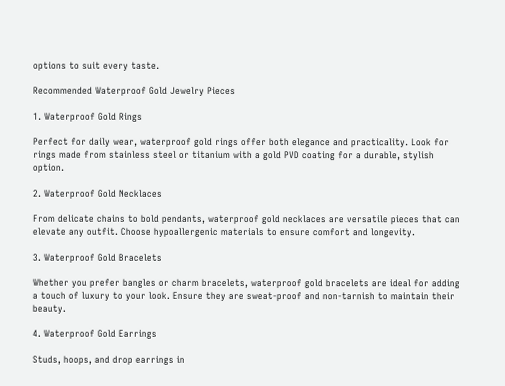options to suit every taste.

Recommended Waterproof Gold Jewelry Pieces

1. Waterproof Gold Rings

Perfect for daily wear, waterproof gold rings offer both elegance and practicality. Look for rings made from stainless steel or titanium with a gold PVD coating for a durable, stylish option.

2. Waterproof Gold Necklaces

From delicate chains to bold pendants, waterproof gold necklaces are versatile pieces that can elevate any outfit. Choose hypoallergenic materials to ensure comfort and longevity.

3. Waterproof Gold Bracelets

Whether you prefer bangles or charm bracelets, waterproof gold bracelets are ideal for adding a touch of luxury to your look. Ensure they are sweat-proof and non-tarnish to maintain their beauty.

4. Waterproof Gold Earrings

Studs, hoops, and drop earrings in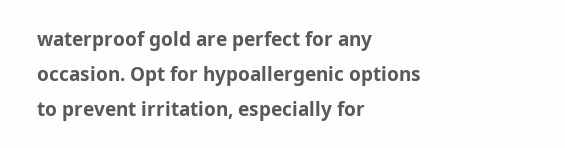waterproof gold are perfect for any occasion. Opt for hypoallergenic options to prevent irritation, especially for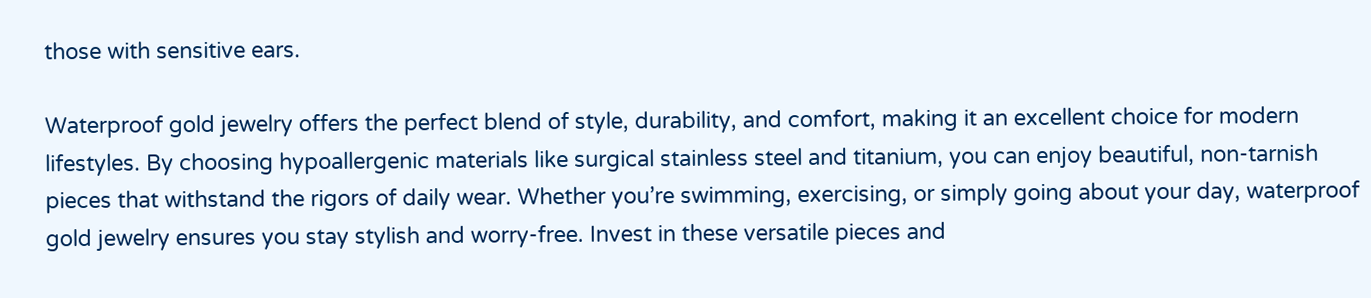those with sensitive ears.

Waterproof gold jewelry offers the perfect blend of style, durability, and comfort, making it an excellent choice for modern lifestyles. By choosing hypoallergenic materials like surgical stainless steel and titanium, you can enjoy beautiful, non-tarnish pieces that withstand the rigors of daily wear. Whether you’re swimming, exercising, or simply going about your day, waterproof gold jewelry ensures you stay stylish and worry-free. Invest in these versatile pieces and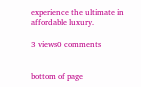experience the ultimate in affordable luxury.

3 views0 comments


bottom of page